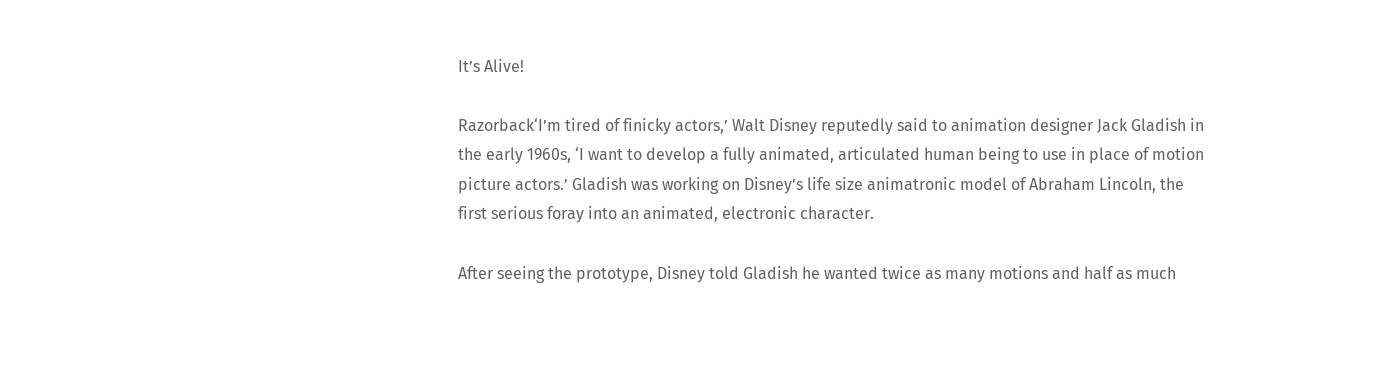It’s Alive!

Razorback‘I’m tired of finicky actors,’ Walt Disney reputedly said to animation designer Jack Gladish in the early 1960s, ‘I want to develop a fully animated, articulated human being to use in place of motion picture actors.’ Gladish was working on Disney’s life size animatronic model of Abraham Lincoln, the first serious foray into an animated, electronic character.

After seeing the prototype, Disney told Gladish he wanted twice as many motions and half as much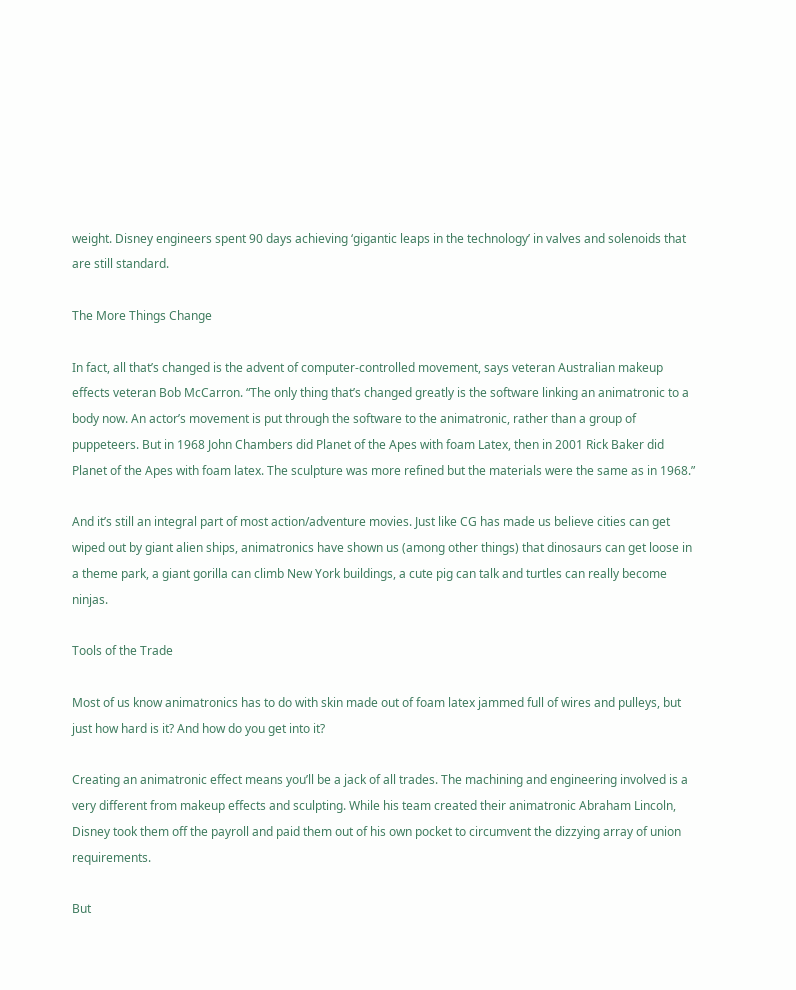weight. Disney engineers spent 90 days achieving ‘gigantic leaps in the technology’ in valves and solenoids that are still standard.

The More Things Change

In fact, all that’s changed is the advent of computer-controlled movement, says veteran Australian makeup effects veteran Bob McCarron. “The only thing that’s changed greatly is the software linking an animatronic to a body now. An actor’s movement is put through the software to the animatronic, rather than a group of puppeteers. But in 1968 John Chambers did Planet of the Apes with foam Latex, then in 2001 Rick Baker did Planet of the Apes with foam latex. The sculpture was more refined but the materials were the same as in 1968.”

And it’s still an integral part of most action/adventure movies. Just like CG has made us believe cities can get wiped out by giant alien ships, animatronics have shown us (among other things) that dinosaurs can get loose in a theme park, a giant gorilla can climb New York buildings, a cute pig can talk and turtles can really become ninjas.

Tools of the Trade

Most of us know animatronics has to do with skin made out of foam latex jammed full of wires and pulleys, but just how hard is it? And how do you get into it?

Creating an animatronic effect means you’ll be a jack of all trades. The machining and engineering involved is a very different from makeup effects and sculpting. While his team created their animatronic Abraham Lincoln, Disney took them off the payroll and paid them out of his own pocket to circumvent the dizzying array of union requirements.

But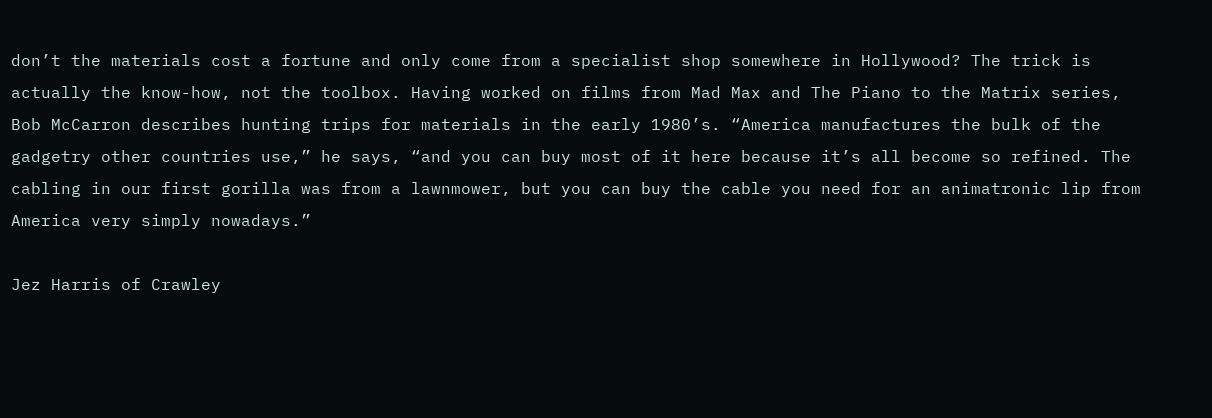don’t the materials cost a fortune and only come from a specialist shop somewhere in Hollywood? The trick is actually the know-how, not the toolbox. Having worked on films from Mad Max and The Piano to the Matrix series, Bob McCarron describes hunting trips for materials in the early 1980’s. “America manufactures the bulk of the gadgetry other countries use,” he says, “and you can buy most of it here because it’s all become so refined. The cabling in our first gorilla was from a lawnmower, but you can buy the cable you need for an animatronic lip from America very simply nowadays.”

Jez Harris of Crawley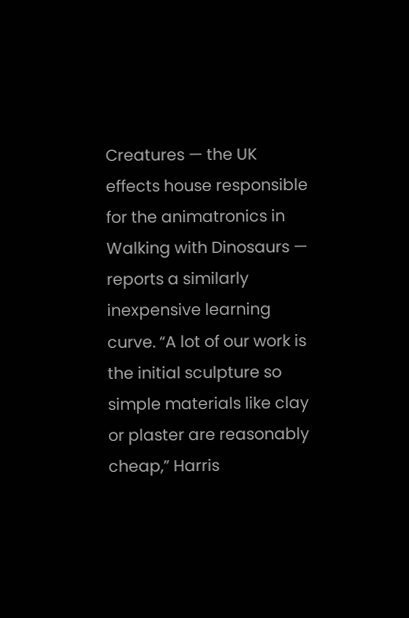Creatures — the UK effects house responsible for the animatronics in Walking with Dinosaurs — reports a similarly inexpensive learning curve. “A lot of our work is the initial sculpture so simple materials like clay or plaster are reasonably cheap,” Harris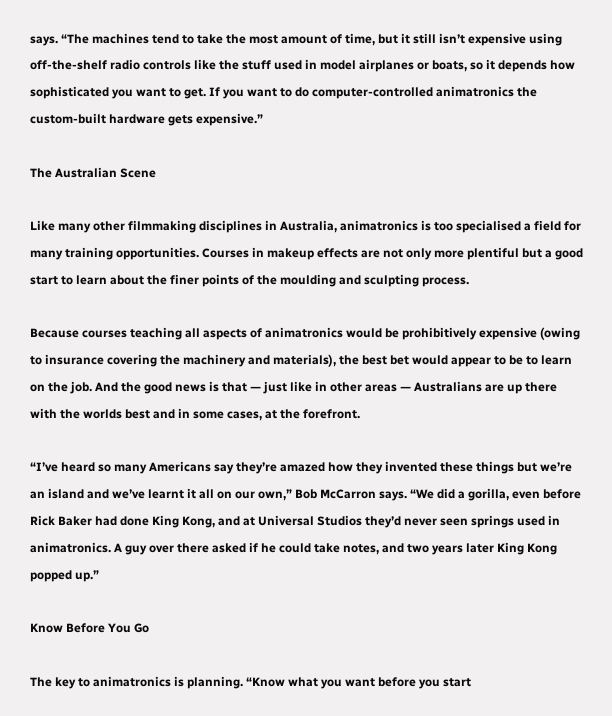says. “The machines tend to take the most amount of time, but it still isn’t expensive using off-the-shelf radio controls like the stuff used in model airplanes or boats, so it depends how sophisticated you want to get. If you want to do computer-controlled animatronics the custom-built hardware gets expensive.”

The Australian Scene

Like many other filmmaking disciplines in Australia, animatronics is too specialised a field for many training opportunities. Courses in makeup effects are not only more plentiful but a good start to learn about the finer points of the moulding and sculpting process.

Because courses teaching all aspects of animatronics would be prohibitively expensive (owing to insurance covering the machinery and materials), the best bet would appear to be to learn on the job. And the good news is that — just like in other areas — Australians are up there with the worlds best and in some cases, at the forefront.

“I’ve heard so many Americans say they’re amazed how they invented these things but we’re an island and we’ve learnt it all on our own,” Bob McCarron says. “We did a gorilla, even before Rick Baker had done King Kong, and at Universal Studios they’d never seen springs used in animatronics. A guy over there asked if he could take notes, and two years later King Kong popped up.”

Know Before You Go

The key to animatronics is planning. “Know what you want before you start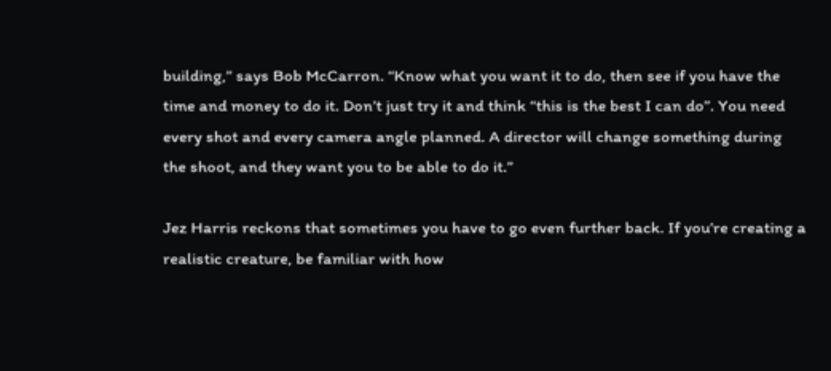building,” says Bob McCarron. “Know what you want it to do, then see if you have the time and money to do it. Don’t just try it and think “this is the best I can do”. You need every shot and every camera angle planned. A director will change something during the shoot, and they want you to be able to do it.”

Jez Harris reckons that sometimes you have to go even further back. If you’re creating a realistic creature, be familiar with how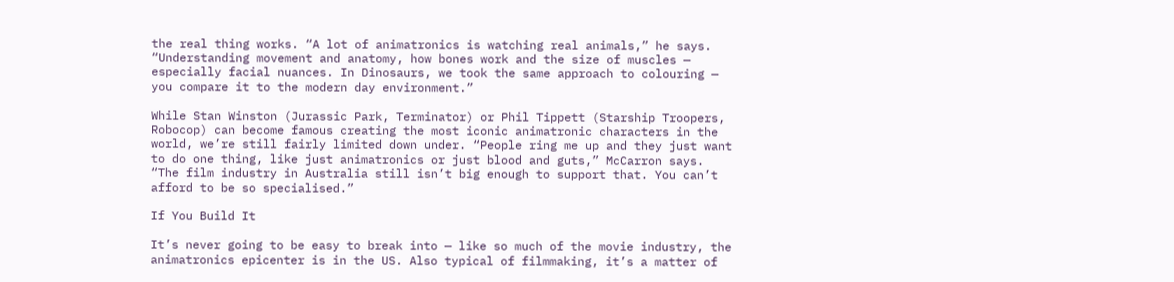the real thing works. “A lot of animatronics is watching real animals,” he says. “Understanding movement and anatomy, how bones work and the size of muscles — especially facial nuances. In Dinosaurs, we took the same approach to colouring — you compare it to the modern day environment.”

While Stan Winston (Jurassic Park, Terminator) or Phil Tippett (Starship Troopers, Robocop) can become famous creating the most iconic animatronic characters in the world, we’re still fairly limited down under. “People ring me up and they just want to do one thing, like just animatronics or just blood and guts,” McCarron says. “The film industry in Australia still isn’t big enough to support that. You can’t afford to be so specialised.”

If You Build It

It’s never going to be easy to break into — like so much of the movie industry, the animatronics epicenter is in the US. Also typical of filmmaking, it’s a matter of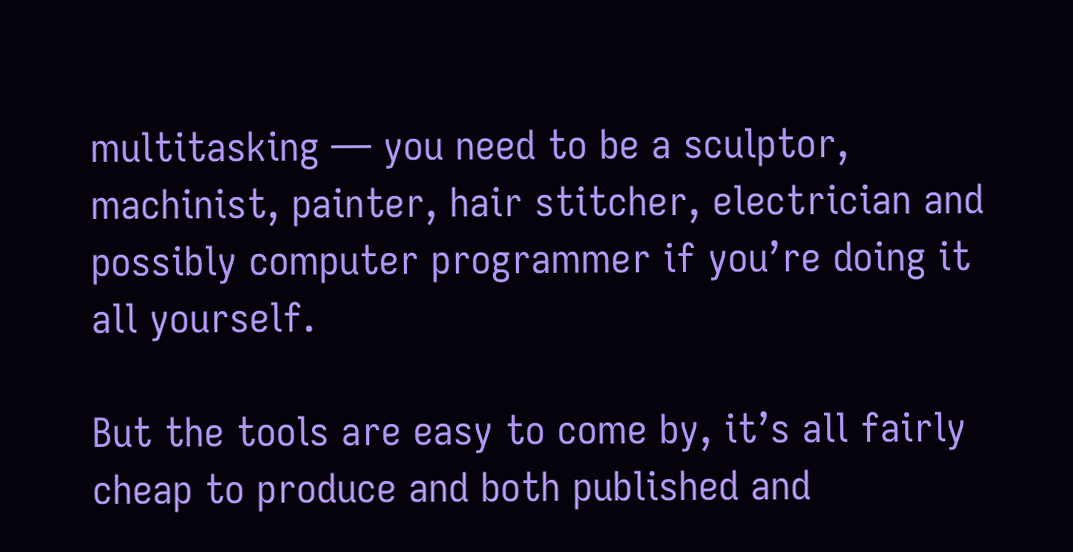multitasking — you need to be a sculptor, machinist, painter, hair stitcher, electrician and possibly computer programmer if you’re doing it all yourself.

But the tools are easy to come by, it’s all fairly cheap to produce and both published and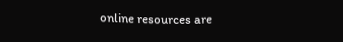online resources are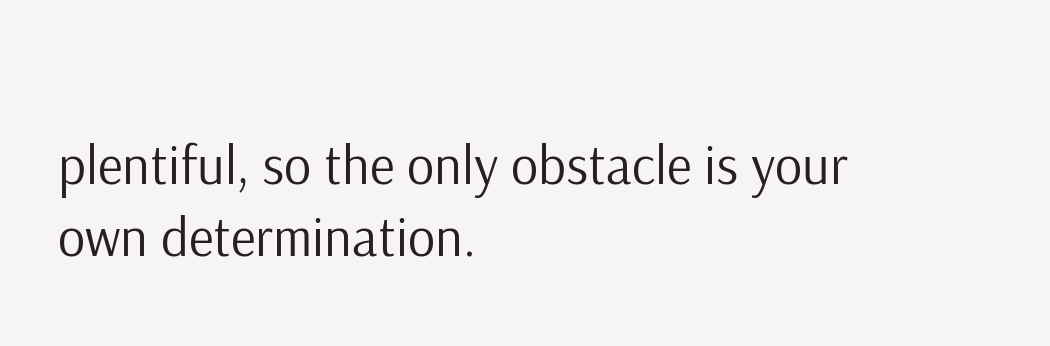plentiful, so the only obstacle is your own determination.